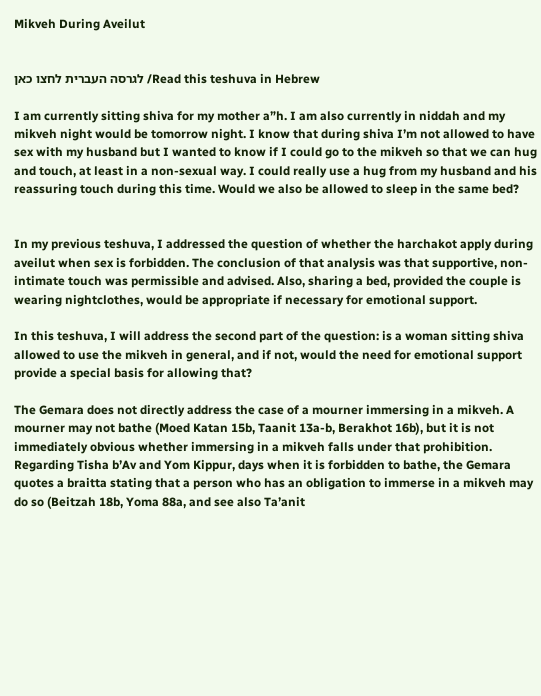Mikveh During Aveilut


לגרסה העברית לחצו כאן /Read this teshuva in Hebrew

I am currently sitting shiva for my mother a”h. I am also currently in niddah and my mikveh night would be tomorrow night. I know that during shiva I’m not allowed to have sex with my husband but I wanted to know if I could go to the mikveh so that we can hug and touch, at least in a non-sexual way. I could really use a hug from my husband and his reassuring touch during this time. Would we also be allowed to sleep in the same bed?


In my previous teshuva, I addressed the question of whether the harchakot apply during aveilut when sex is forbidden. The conclusion of that analysis was that supportive, non-intimate touch was permissible and advised. Also, sharing a bed, provided the couple is wearing nightclothes, would be appropriate if necessary for emotional support.

In this teshuva, I will address the second part of the question: is a woman sitting shiva allowed to use the mikveh in general, and if not, would the need for emotional support provide a special basis for allowing that?

The Gemara does not directly address the case of a mourner immersing in a mikveh. A mourner may not bathe (Moed Katan 15b, Taanit 13a-b, Berakhot 16b), but it is not immediately obvious whether immersing in a mikveh falls under that prohibition. Regarding Tisha b’Av and Yom Kippur, days when it is forbidden to bathe, the Gemara quotes a braitta stating that a person who has an obligation to immerse in a mikveh may do so (Beitzah 18b, Yoma 88a, and see also Ta’anit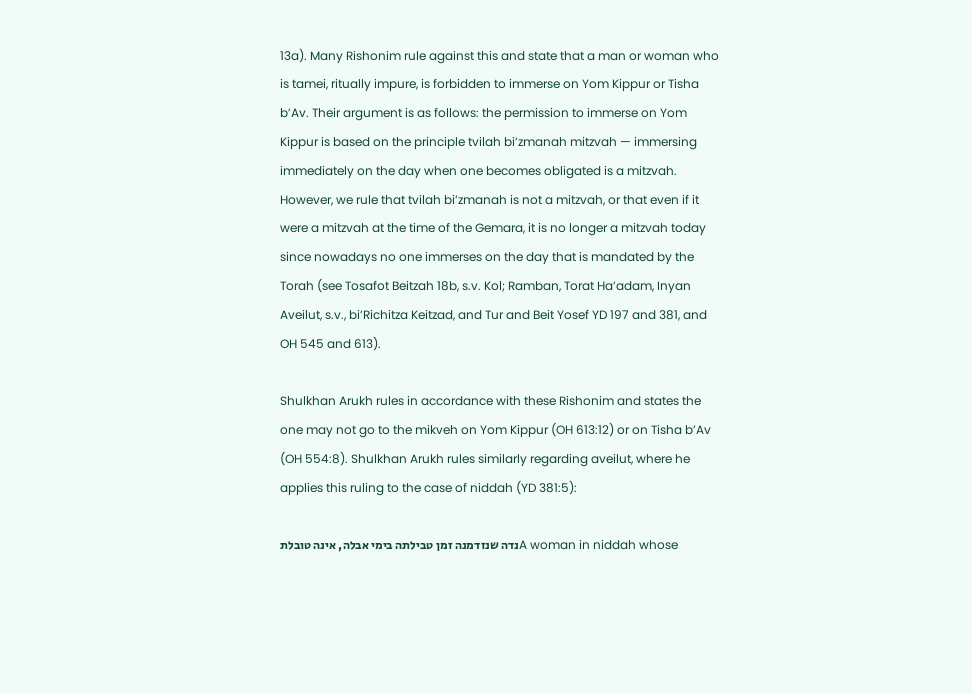13a). Many Rishonim rule against this and state that a man or woman who is tamei, ritually impure, is forbidden to immerse on Yom Kippur or Tisha b’Av. Their argument is as follows: the permission to immerse on Yom Kippur is based on the principle tvilah bi’zmanah mitzvah — immersing immediately on the day when one becomes obligated is a mitzvah. However, we rule that tvilah bi’zmanah is not a mitzvah, or that even if it were a mitzvah at the time of the Gemara, it is no longer a mitzvah today since nowadays no one immerses on the day that is mandated by the Torah (see Tosafot Beitzah 18b, s.v. Kol; Ramban, Torat Ha’adam, Inyan Aveilut, s.v., bi’Richitza Keitzad, and Tur and Beit Yosef YD 197 and 381, and OH 545 and 613).

Shulkhan Arukh rules in accordance with these Rishonim and states the one may not go to the mikveh on Yom Kippur (OH 613:12) or on Tisha b’Av (OH 554:8). Shulkhan Arukh rules similarly regarding aveilut, where he applies this ruling to the case of niddah (YD 381:5):

נדה שנזדמנה זמן טבילתה בימי אבלה, אינה טובלתA woman in niddah whose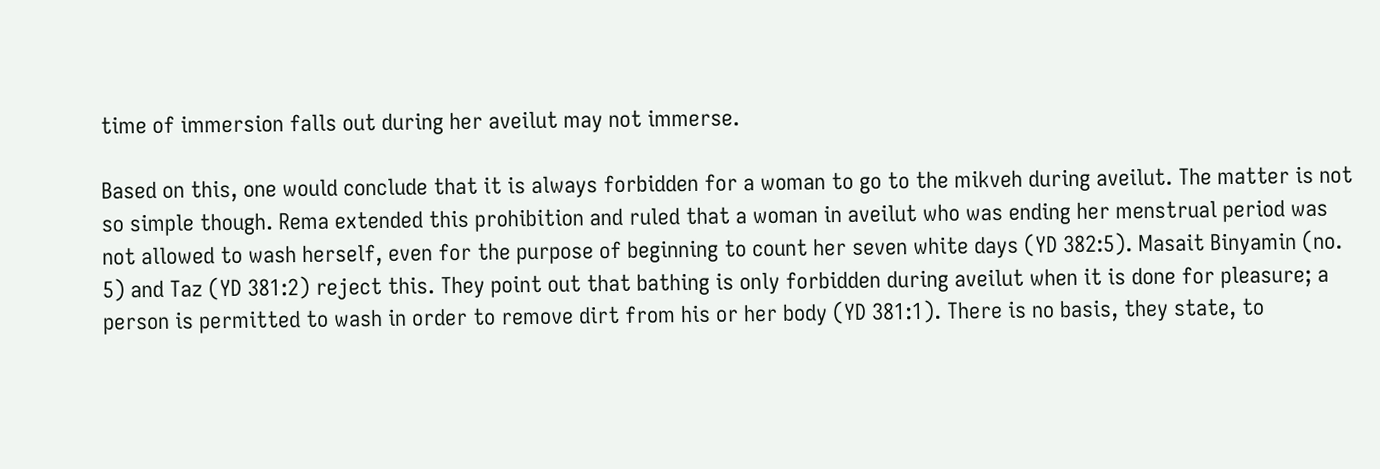time of immersion falls out during her aveilut may not immerse.

Based on this, one would conclude that it is always forbidden for a woman to go to the mikveh during aveilut. The matter is not so simple though. Rema extended this prohibition and ruled that a woman in aveilut who was ending her menstrual period was not allowed to wash herself, even for the purpose of beginning to count her seven white days (YD 382:5). Masait Binyamin (no. 5) and Taz (YD 381:2) reject this. They point out that bathing is only forbidden during aveilut when it is done for pleasure; a person is permitted to wash in order to remove dirt from his or her body (YD 381:1). There is no basis, they state, to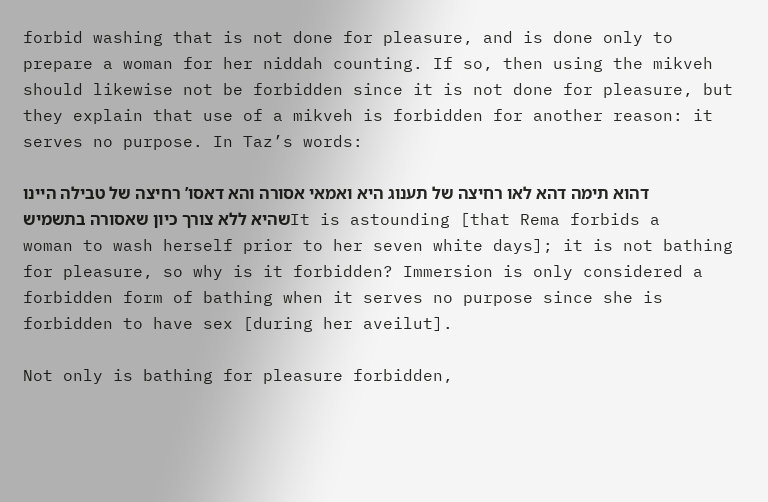forbid washing that is not done for pleasure, and is done only to prepare a woman for her niddah counting. If so, then using the mikveh should likewise not be forbidden since it is not done for pleasure, but they explain that use of a mikveh is forbidden for another reason: it serves no purpose. In Taz’s words:

דהוא תימה דהא לאו רחיצה של תענוג היא ואמאי אסורה והא דאסו’ רחיצה של טבילה היינו שהיא ללא צורך כיון שאסורה בתשמישIt is astounding [that Rema forbids a woman to wash herself prior to her seven white days]; it is not bathing for pleasure, so why is it forbidden? Immersion is only considered a forbidden form of bathing when it serves no purpose since she is forbidden to have sex [during her aveilut].

Not only is bathing for pleasure forbidden,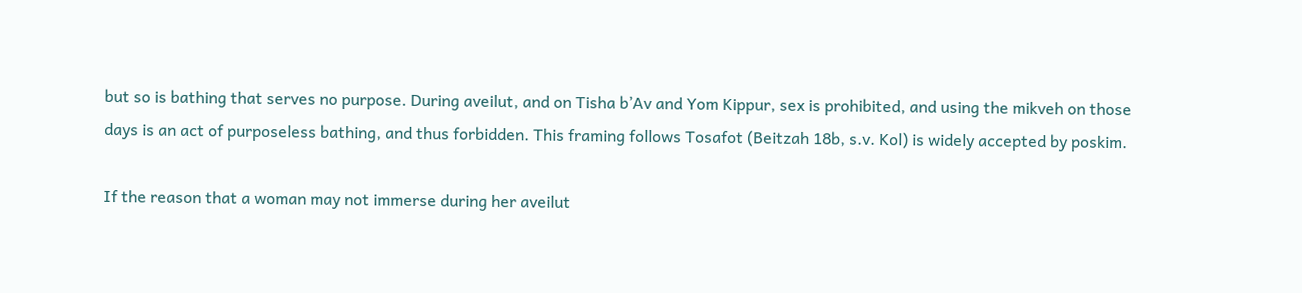but so is bathing that serves no purpose. During aveilut, and on Tisha b’Av and Yom Kippur, sex is prohibited, and using the mikveh on those days is an act of purposeless bathing, and thus forbidden. This framing follows Tosafot (Beitzah 18b, s.v. Kol) is widely accepted by poskim.

If the reason that a woman may not immerse during her aveilut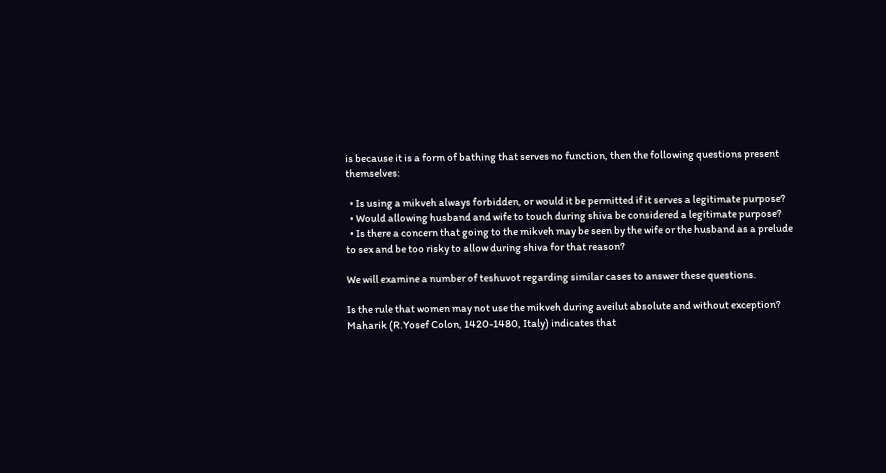is because it is a form of bathing that serves no function, then the following questions present themselves:

  • Is using a mikveh always forbidden, or would it be permitted if it serves a legitimate purpose?
  • Would allowing husband and wife to touch during shiva be considered a legitimate purpose?
  • Is there a concern that going to the mikveh may be seen by the wife or the husband as a prelude to sex and be too risky to allow during shiva for that reason?

We will examine a number of teshuvot regarding similar cases to answer these questions.

Is the rule that women may not use the mikveh during aveilut absolute and without exception? Maharik (R.Yosef Colon, 1420-1480, Italy) indicates that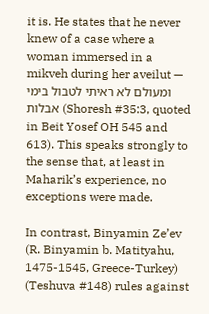it is. He states that he never knew of a case where a woman immersed in a mikveh during her aveilut — ומעולם לא ראיתי לטבול בימי אבלות (Shoresh #35:3, quoted in Beit Yosef OH 545 and 613). This speaks strongly to the sense that, at least in Maharik’s experience, no exceptions were made.

In contrast, Binyamin Ze’ev (R. Binyamin b. Matityahu, 1475-1545, Greece-Turkey) (Teshuva #148) rules against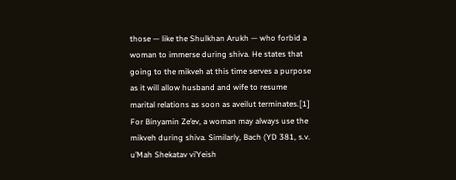those — like the Shulkhan Arukh — who forbid a woman to immerse during shiva. He states that going to the mikveh at this time serves a purpose as it will allow husband and wife to resume marital relations as soon as aveilut terminates.[1] For Binyamin Ze’ev, a woman may always use the mikveh during shiva. Similarly, Bach (YD 381, s.v. u’Mah Shekatav vi’Yeish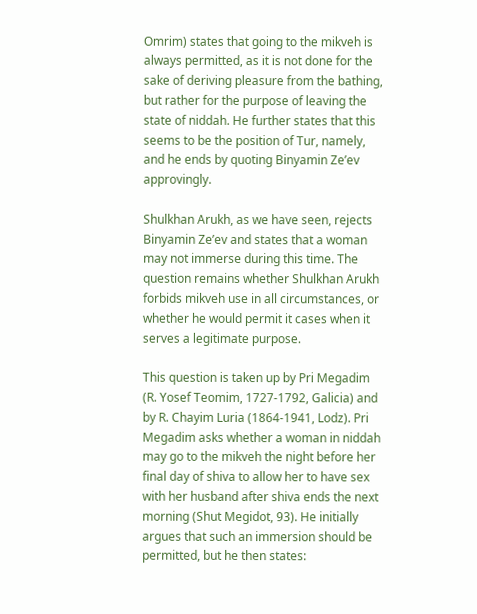Omrim) states that going to the mikveh is always permitted, as it is not done for the sake of deriving pleasure from the bathing, but rather for the purpose of leaving the state of niddah. He further states that this seems to be the position of Tur, namely, and he ends by quoting Binyamin Ze’ev approvingly.

Shulkhan Arukh, as we have seen, rejects Binyamin Ze’ev and states that a woman may not immerse during this time. The question remains whether Shulkhan Arukh forbids mikveh use in all circumstances, or whether he would permit it cases when it serves a legitimate purpose.

This question is taken up by Pri Megadim (R. Yosef Teomim, 1727-1792, Galicia) and by R. Chayim Luria (1864-1941, Lodz). Pri Megadim asks whether a woman in niddah may go to the mikveh the night before her final day of shiva to allow her to have sex with her husband after shiva ends the next morning (Shut Megidot, 93). He initially argues that such an immersion should be permitted, but he then states: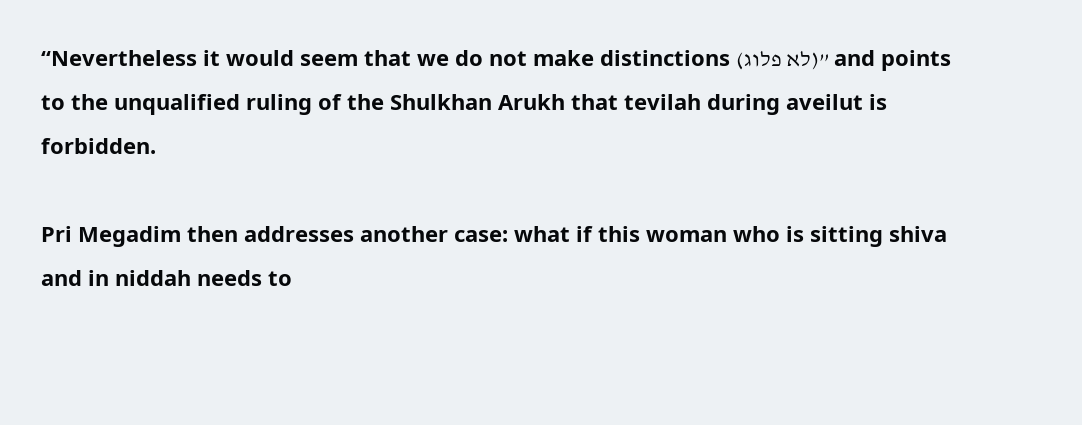“Nevertheless it would seem that we do not make distinctions (לא פלוג)” and points to the unqualified ruling of the Shulkhan Arukh that tevilah during aveilut is forbidden.

Pri Megadim then addresses another case: what if this woman who is sitting shiva and in niddah needs to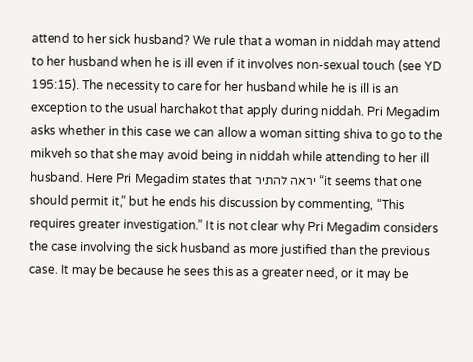attend to her sick husband? We rule that a woman in niddah may attend to her husband when he is ill even if it involves non-sexual touch (see YD 195:15). The necessity to care for her husband while he is ill is an exception to the usual harchakot that apply during niddah. Pri Megadim asks whether in this case we can allow a woman sitting shiva to go to the mikveh so that she may avoid being in niddah while attending to her ill husband. Here Pri Megadim states that יראה להתיר “it seems that one should permit it,” but he ends his discussion by commenting, “This requires greater investigation.” It is not clear why Pri Megadim considers the case involving the sick husband as more justified than the previous case. It may be because he sees this as a greater need, or it may be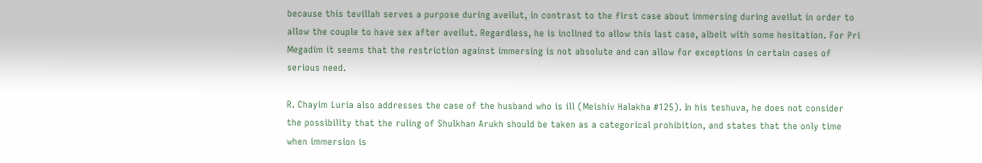because this tevillah serves a purpose during aveilut, in contrast to the first case about immersing during aveilut in order to allow the couple to have sex after aveilut. Regardless, he is inclined to allow this last case, albeit with some hesitation. For Pri Megadim it seems that the restriction against immersing is not absolute and can allow for exceptions in certain cases of serious need.

R. Chayim Luria also addresses the case of the husband who is ill (Meishiv Halakha #125). In his teshuva, he does not consider the possibility that the ruling of Shulkhan Arukh should be taken as a categorical prohibition, and states that the only time when immersion is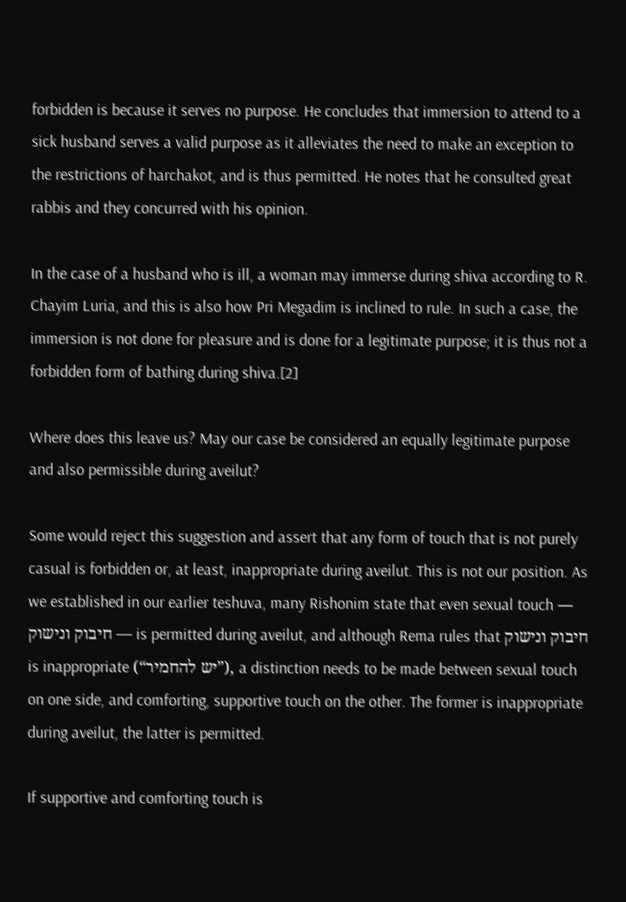forbidden is because it serves no purpose. He concludes that immersion to attend to a sick husband serves a valid purpose as it alleviates the need to make an exception to the restrictions of harchakot, and is thus permitted. He notes that he consulted great rabbis and they concurred with his opinion.

In the case of a husband who is ill, a woman may immerse during shiva according to R. Chayim Luria, and this is also how Pri Megadim is inclined to rule. In such a case, the immersion is not done for pleasure and is done for a legitimate purpose; it is thus not a forbidden form of bathing during shiva.[2]

Where does this leave us? May our case be considered an equally legitimate purpose and also permissible during aveilut?

Some would reject this suggestion and assert that any form of touch that is not purely casual is forbidden or, at least, inappropriate during aveilut. This is not our position. As we established in our earlier teshuva, many Rishonim state that even sexual touch — חיבוק ונישוק — is permitted during aveilut, and although Rema rules that חיבוק ונישוק is inappropriate (“יש להחמיר”), a distinction needs to be made between sexual touch on one side, and comforting, supportive touch on the other. The former is inappropriate during aveilut, the latter is permitted.

If supportive and comforting touch is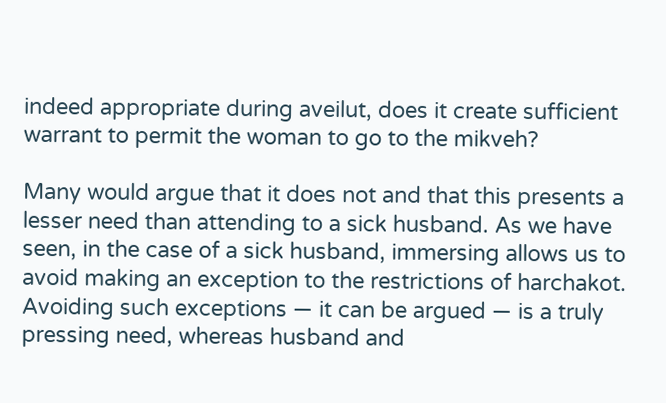indeed appropriate during aveilut, does it create sufficient warrant to permit the woman to go to the mikveh?

Many would argue that it does not and that this presents a lesser need than attending to a sick husband. As we have seen, in the case of a sick husband, immersing allows us to avoid making an exception to the restrictions of harchakot. Avoiding such exceptions — it can be argued — is a truly pressing need, whereas husband and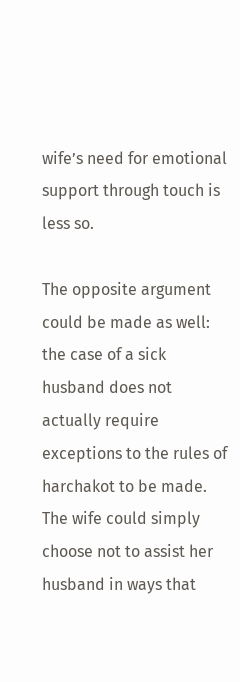wife’s need for emotional support through touch is less so.

The opposite argument could be made as well: the case of a sick husband does not actually require exceptions to the rules of harchakot to be made. The wife could simply choose not to assist her husband in ways that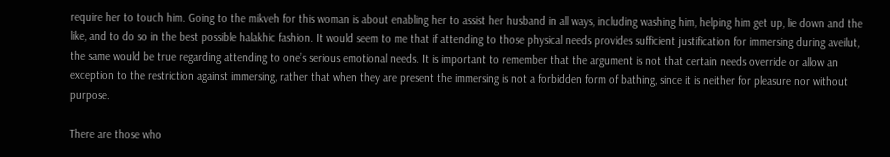require her to touch him. Going to the mikveh for this woman is about enabling her to assist her husband in all ways, including washing him, helping him get up, lie down and the like, and to do so in the best possible halakhic fashion. It would seem to me that if attending to those physical needs provides sufficient justification for immersing during aveilut, the same would be true regarding attending to one’s serious emotional needs. It is important to remember that the argument is not that certain needs override or allow an exception to the restriction against immersing, rather that when they are present the immersing is not a forbidden form of bathing, since it is neither for pleasure nor without purpose.

There are those who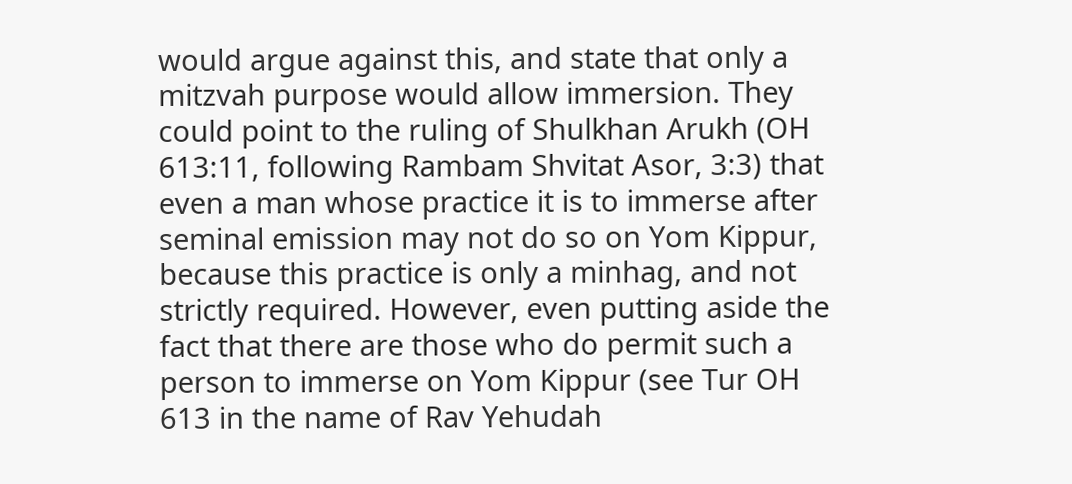would argue against this, and state that only a mitzvah purpose would allow immersion. They could point to the ruling of Shulkhan Arukh (OH 613:11, following Rambam Shvitat Asor, 3:3) that even a man whose practice it is to immerse after seminal emission may not do so on Yom Kippur, because this practice is only a minhag, and not strictly required. However, even putting aside the fact that there are those who do permit such a person to immerse on Yom Kippur (see Tur OH 613 in the name of Rav Yehudah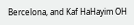Bercelona, and Kaf HaHayim OH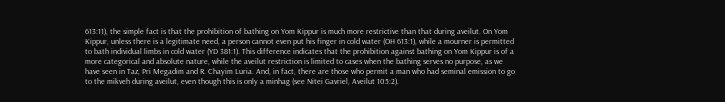613:11), the simple fact is that the prohibition of bathing on Yom Kippur is much more restrictive than that during aveilut. On Yom Kippur, unless there is a legitimate need, a person cannot even put his finger in cold water (OH 613:1), while a mourner is permitted to bath individual limbs in cold water (YD 381:1). This difference indicates that the prohibition against bathing on Yom Kippur is of a more categorical and absolute nature, while the aveilut restriction is limited to cases when the bathing serves no purpose, as we have seen in Taz, Pri Megadim and R. Chayim Luria. And, in fact, there are those who permit a man who had seminal emission to go to the mikveh during aveilut, even though this is only a minhag (see Nitei Gavriel, Aveilut 105:2).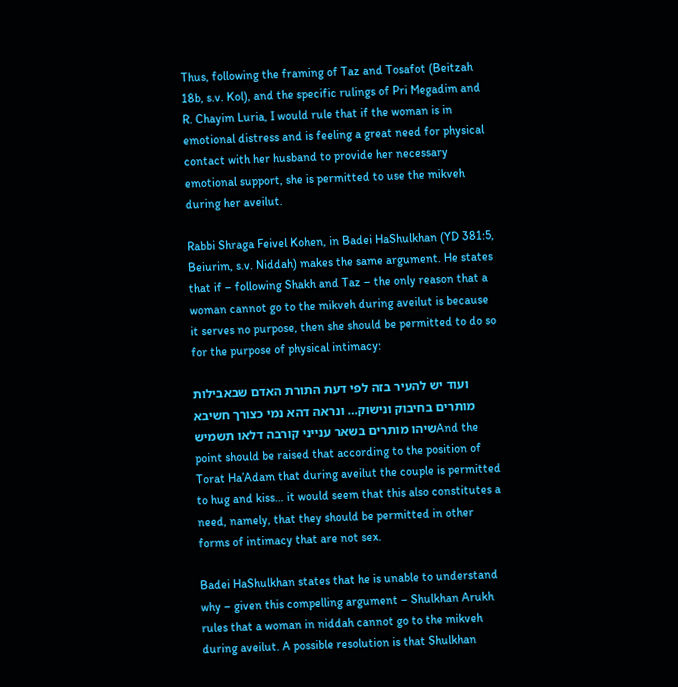Thus, following the framing of Taz and Tosafot (Beitzah 18b, s.v. Kol), and the specific rulings of Pri Megadim and R. Chayim Luria, I would rule that if the woman is in emotional distress and is feeling a great need for physical contact with her husband to provide her necessary emotional support, she is permitted to use the mikveh during her aveilut.

Rabbi Shraga Feivel Kohen, in Badei HaShulkhan (YD 381:5, Beiurim, s.v. Niddah) makes the same argument. He states that if – following Shakh and Taz – the only reason that a woman cannot go to the mikveh during aveilut is because it serves no purpose, then she should be permitted to do so for the purpose of physical intimacy:

ועוד יש להעיר בזה לפי דעת התורת האדם שבאבילות מותרים בחיבוק ונישוק… ונראה דהא נמי כצורך חשיבא שיהו מותרים בשאר ענייני קורבה דלאו תשמישAnd the point should be raised that according to the position of Torat Ha’Adam that during aveilut the couple is permitted to hug and kiss… it would seem that this also constitutes a need, namely, that they should be permitted in other forms of intimacy that are not sex.

Badei HaShulkhan states that he is unable to understand why – given this compelling argument – Shulkhan Arukh rules that a woman in niddah cannot go to the mikveh during aveilut. A possible resolution is that Shulkhan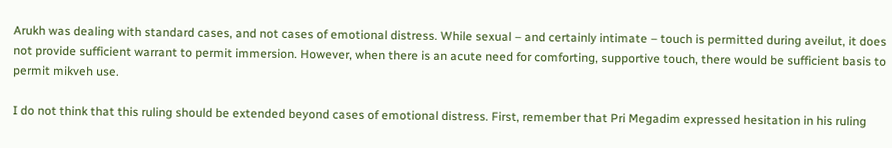Arukh was dealing with standard cases, and not cases of emotional distress. While sexual – and certainly intimate – touch is permitted during aveilut, it does not provide sufficient warrant to permit immersion. However, when there is an acute need for comforting, supportive touch, there would be sufficient basis to permit mikveh use.

I do not think that this ruling should be extended beyond cases of emotional distress. First, remember that Pri Megadim expressed hesitation in his ruling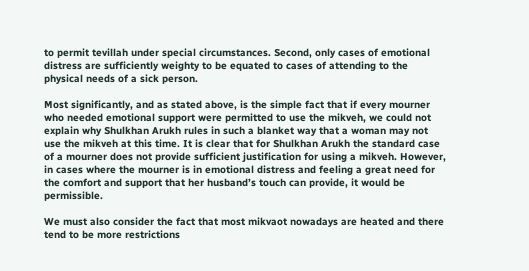to permit tevillah under special circumstances. Second, only cases of emotional distress are sufficiently weighty to be equated to cases of attending to the physical needs of a sick person.

Most significantly, and as stated above, is the simple fact that if every mourner who needed emotional support were permitted to use the mikveh, we could not explain why Shulkhan Arukh rules in such a blanket way that a woman may not use the mikveh at this time. It is clear that for Shulkhan Arukh the standard case of a mourner does not provide sufficient justification for using a mikveh. However, in cases where the mourner is in emotional distress and feeling a great need for the comfort and support that her husband’s touch can provide, it would be permissible.

We must also consider the fact that most mikvaot nowadays are heated and there tend to be more restrictions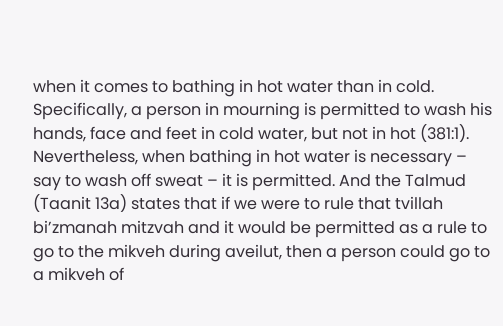when it comes to bathing in hot water than in cold. Specifically, a person in mourning is permitted to wash his hands, face and feet in cold water, but not in hot (381:1). Nevertheless, when bathing in hot water is necessary – say to wash off sweat – it is permitted. And the Talmud (Taanit 13a) states that if we were to rule that tvillah bi’zmanah mitzvah and it would be permitted as a rule to go to the mikveh during aveilut, then a person could go to a mikveh of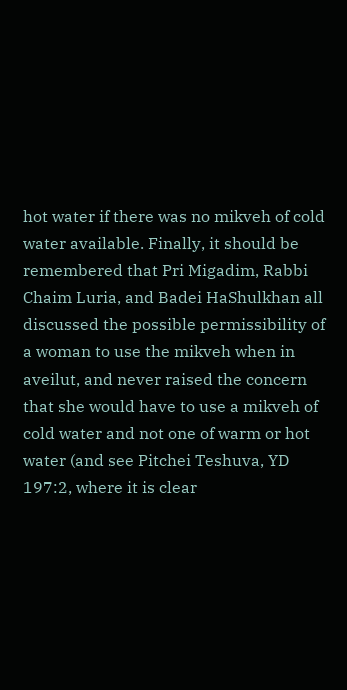hot water if there was no mikveh of cold water available. Finally, it should be remembered that Pri Migadim, Rabbi Chaim Luria, and Badei HaShulkhan all discussed the possible permissibility of a woman to use the mikveh when in aveilut, and never raised the concern that she would have to use a mikveh of cold water and not one of warm or hot water (and see Pitchei Teshuva, YD 197:2, where it is clear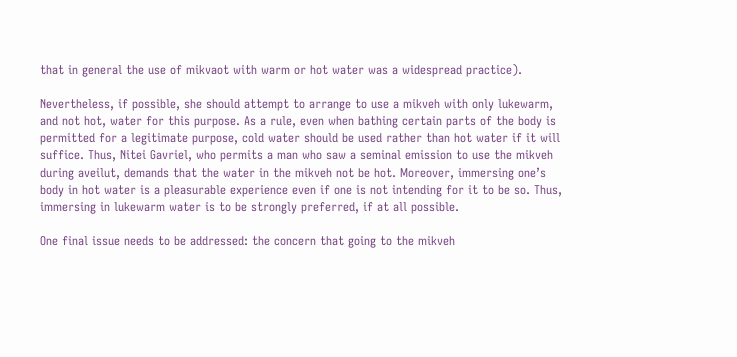that in general the use of mikvaot with warm or hot water was a widespread practice).

Nevertheless, if possible, she should attempt to arrange to use a mikveh with only lukewarm, and not hot, water for this purpose. As a rule, even when bathing certain parts of the body is permitted for a legitimate purpose, cold water should be used rather than hot water if it will suffice. Thus, Nitei Gavriel, who permits a man who saw a seminal emission to use the mikveh during aveilut, demands that the water in the mikveh not be hot. Moreover, immersing one’s body in hot water is a pleasurable experience even if one is not intending for it to be so. Thus, immersing in lukewarm water is to be strongly preferred, if at all possible.

One final issue needs to be addressed: the concern that going to the mikveh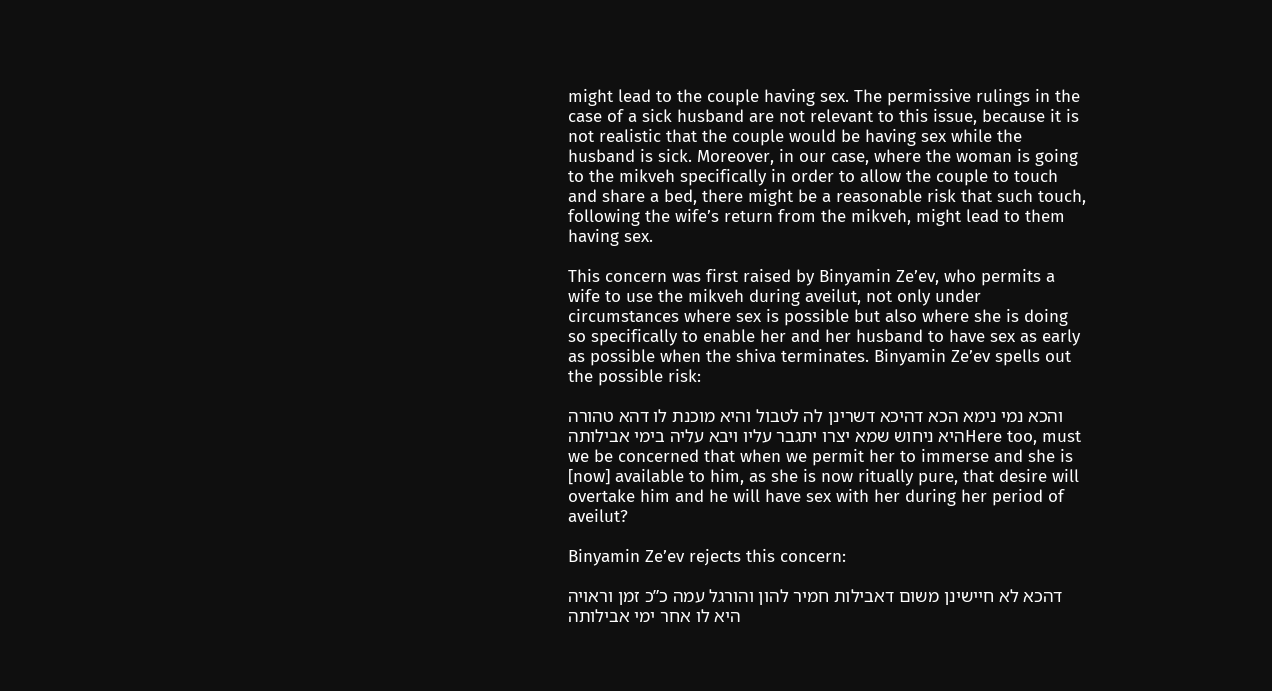might lead to the couple having sex. The permissive rulings in the case of a sick husband are not relevant to this issue, because it is not realistic that the couple would be having sex while the husband is sick. Moreover, in our case, where the woman is going to the mikveh specifically in order to allow the couple to touch and share a bed, there might be a reasonable risk that such touch, following the wife’s return from the mikveh, might lead to them having sex.

This concern was first raised by Binyamin Ze’ev, who permits a wife to use the mikveh during aveilut, not only under circumstances where sex is possible but also where she is doing so specifically to enable her and her husband to have sex as early as possible when the shiva terminates. Binyamin Ze’ev spells out the possible risk:

והכא נמי נימא הכא דהיכא דשרינן לה לטבול והיא מוכנת לו דהא טהורה היא ניחוש שמא יצרו יתגבר עליו ויבא עליה בימי אבילותהHere too, must we be concerned that when we permit her to immerse and she is [now] available to him, as she is now ritually pure, that desire will overtake him and he will have sex with her during her period of aveilut?

Binyamin Ze’ev rejects this concern:

דהכא לא חיישינן משום דאבילות חמיר להון והורגל עמה כ”כ זמן וראויה היא לו אחר ימי אבילותה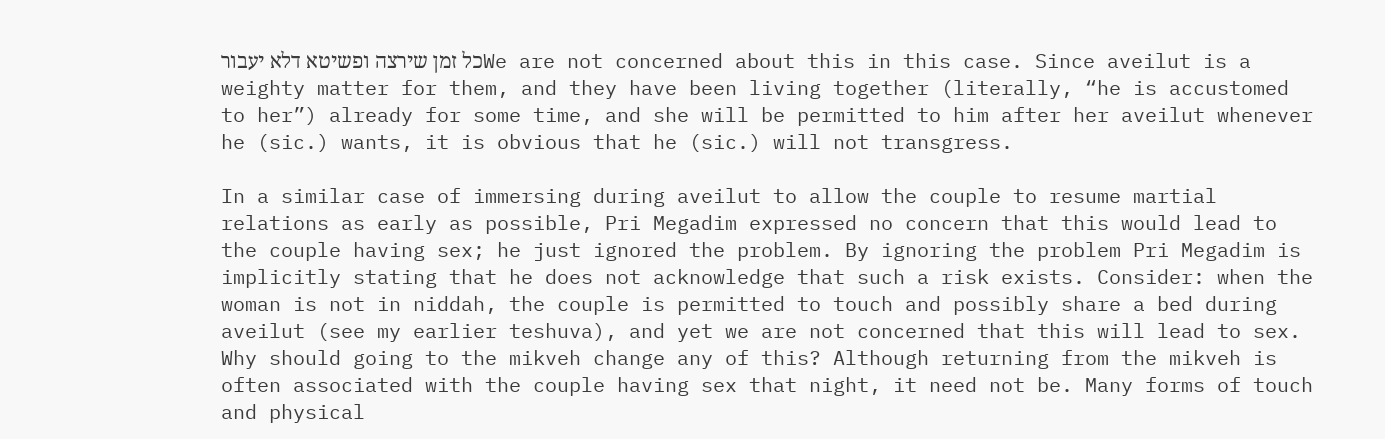כל זמן שירצה ופשיטא דלא יעבורWe are not concerned about this in this case. Since aveilut is a weighty matter for them, and they have been living together (literally, “he is accustomed to her”) already for some time, and she will be permitted to him after her aveilut whenever he (sic.) wants, it is obvious that he (sic.) will not transgress.

In a similar case of immersing during aveilut to allow the couple to resume martial relations as early as possible, Pri Megadim expressed no concern that this would lead to the couple having sex; he just ignored the problem. By ignoring the problem Pri Megadim is implicitly stating that he does not acknowledge that such a risk exists. Consider: when the woman is not in niddah, the couple is permitted to touch and possibly share a bed during aveilut (see my earlier teshuva), and yet we are not concerned that this will lead to sex. Why should going to the mikveh change any of this? Although returning from the mikveh is often associated with the couple having sex that night, it need not be. Many forms of touch and physical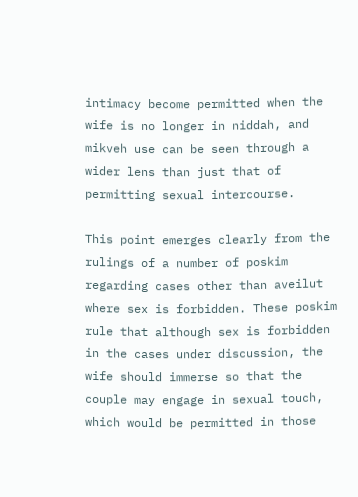intimacy become permitted when the wife is no longer in niddah, and mikveh use can be seen through a wider lens than just that of permitting sexual intercourse.

This point emerges clearly from the rulings of a number of poskim regarding cases other than aveilut where sex is forbidden. These poskim rule that although sex is forbidden in the cases under discussion, the wife should immerse so that the couple may engage in sexual touch, which would be permitted in those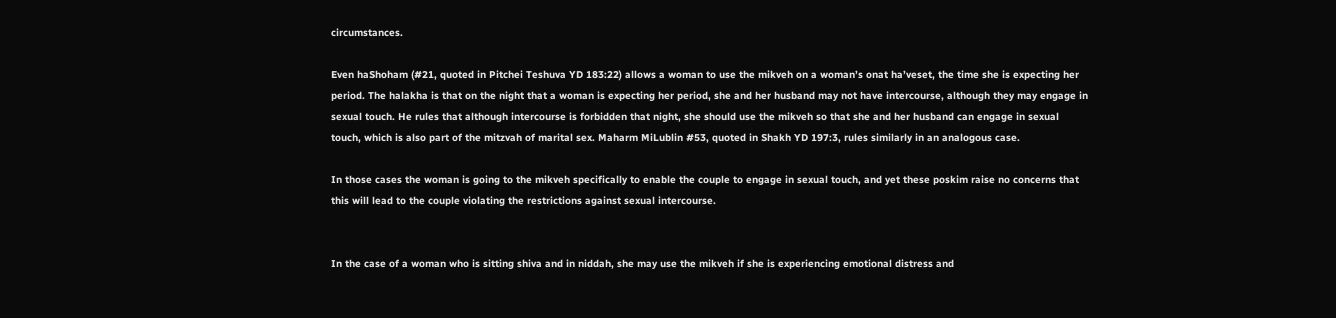circumstances.

Even haShoham (#21, quoted in Pitchei Teshuva YD 183:22) allows a woman to use the mikveh on a woman’s onat ha’veset, the time she is expecting her period. The halakha is that on the night that a woman is expecting her period, she and her husband may not have intercourse, although they may engage in sexual touch. He rules that although intercourse is forbidden that night, she should use the mikveh so that she and her husband can engage in sexual touch, which is also part of the mitzvah of marital sex. Maharm MiLublin #53, quoted in Shakh YD 197:3, rules similarly in an analogous case.

In those cases the woman is going to the mikveh specifically to enable the couple to engage in sexual touch, and yet these poskim raise no concerns that this will lead to the couple violating the restrictions against sexual intercourse.


In the case of a woman who is sitting shiva and in niddah, she may use the mikveh if she is experiencing emotional distress and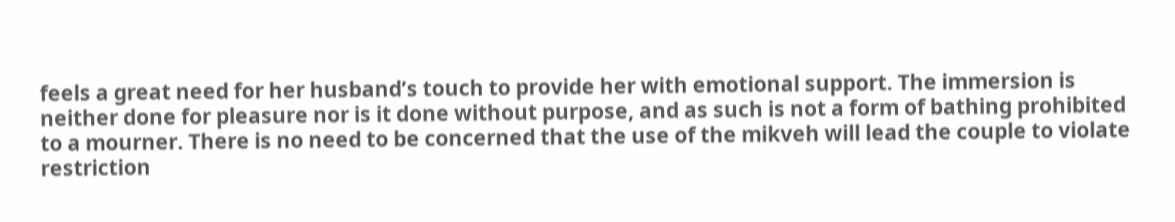feels a great need for her husband’s touch to provide her with emotional support. The immersion is neither done for pleasure nor is it done without purpose, and as such is not a form of bathing prohibited to a mourner. There is no need to be concerned that the use of the mikveh will lead the couple to violate restriction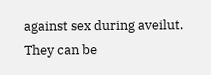against sex during aveilut. They can be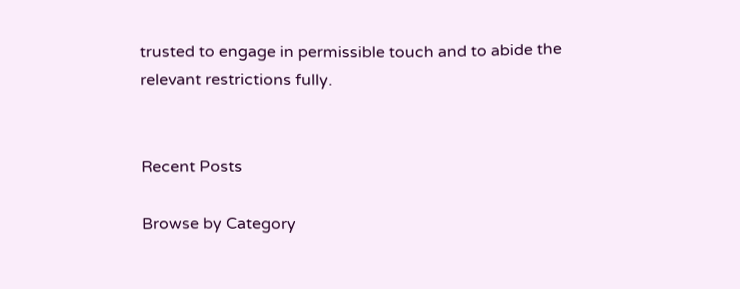trusted to engage in permissible touch and to abide the relevant restrictions fully.


Recent Posts

Browse by Category